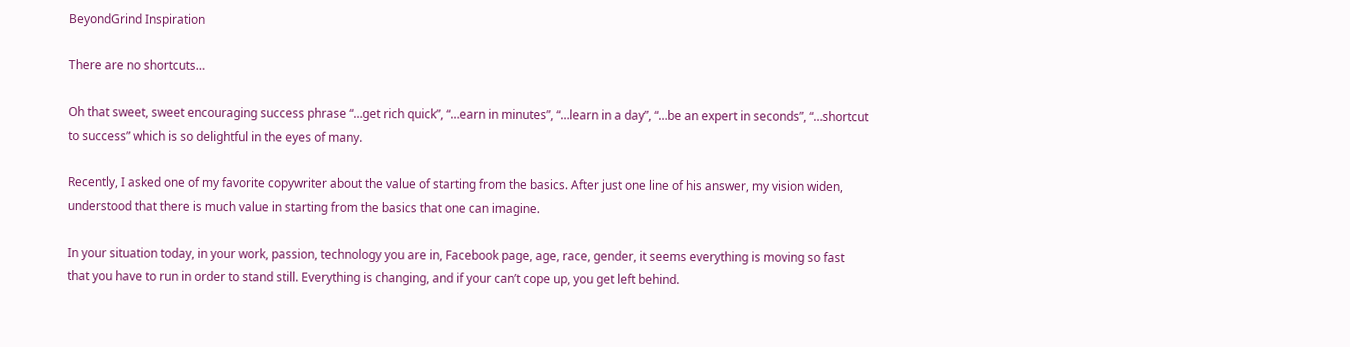BeyondGrind Inspiration

There are no shortcuts…

Oh that sweet, sweet encouraging success phrase “…get rich quick”, “…earn in minutes”, “…learn in a day”, “…be an expert in seconds”, “…shortcut to success” which is so delightful in the eyes of many.

Recently, I asked one of my favorite copywriter about the value of starting from the basics. After just one line of his answer, my vision widen, understood that there is much value in starting from the basics that one can imagine.

In your situation today, in your work, passion, technology you are in, Facebook page, age, race, gender, it seems everything is moving so fast that you have to run in order to stand still. Everything is changing, and if your can’t cope up, you get left behind.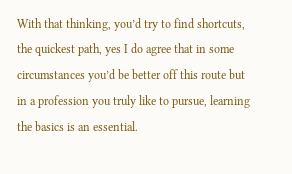With that thinking, you’d try to find shortcuts, the quickest path, yes I do agree that in some circumstances you’d be better off this route but in a profession you truly like to pursue, learning the basics is an essential.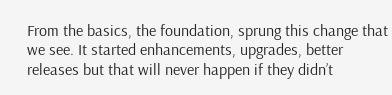From the basics, the foundation, sprung this change that we see. It started enhancements, upgrades, better releases but that will never happen if they didn’t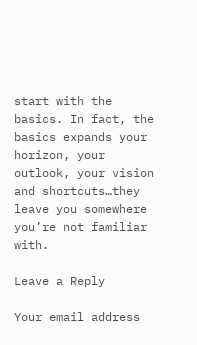start with the basics. In fact, the basics expands your horizon, your outlook, your vision and shortcuts…they leave you somewhere you’re not familiar with.

Leave a Reply

Your email address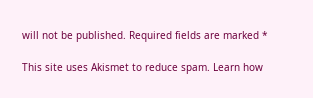will not be published. Required fields are marked *

This site uses Akismet to reduce spam. Learn how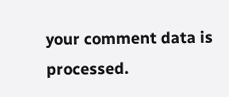your comment data is processed.